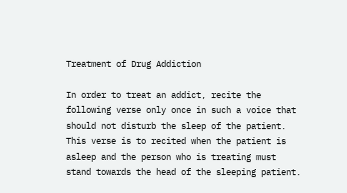Treatment of Drug Addiction

In order to treat an addict, recite the following verse only once in such a voice that should not disturb the sleep of the patient. This verse is to recited when the patient is asleep and the person who is treating must stand towards the head of the sleeping patient.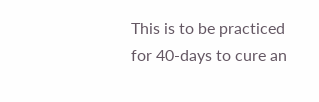This is to be practiced for 40-days to cure an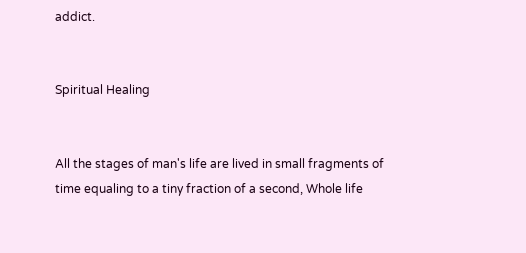addict.


Spiritual Healing


All the stages of man's life are lived in small fragments of time equaling to a tiny fraction of a second, Whole life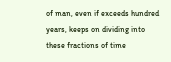of man, even if exceeds hundred years, keeps on dividing into these fractions of time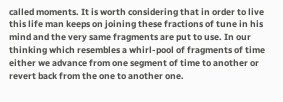called moments. It is worth considering that in order to live this life man keeps on joining these fractions of tune in his mind and the very same fragments are put to use. In our thinking which resembles a whirl-pool of fragments of time either we advance from one segment of time to another or revert back from the one to another one.